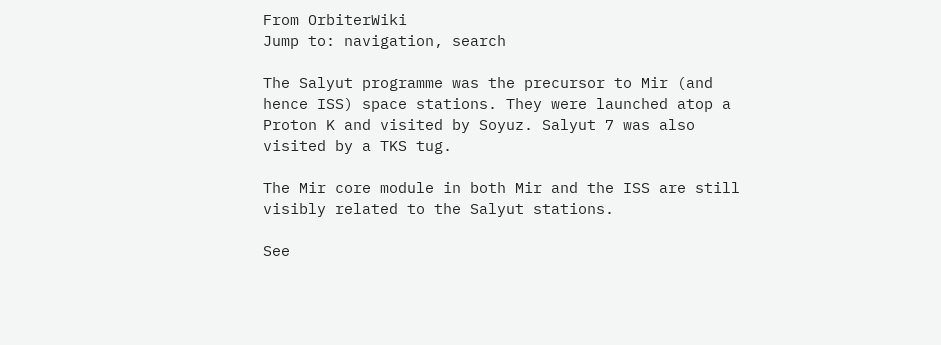From OrbiterWiki
Jump to: navigation, search

The Salyut programme was the precursor to Mir (and hence ISS) space stations. They were launched atop a Proton K and visited by Soyuz. Salyut 7 was also visited by a TKS tug.

The Mir core module in both Mir and the ISS are still visibly related to the Salyut stations.

See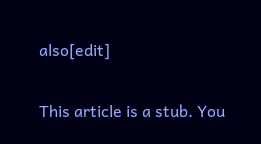also[edit]


This article is a stub. You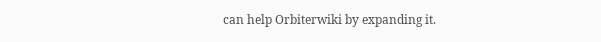can help Orbiterwiki by expanding it.